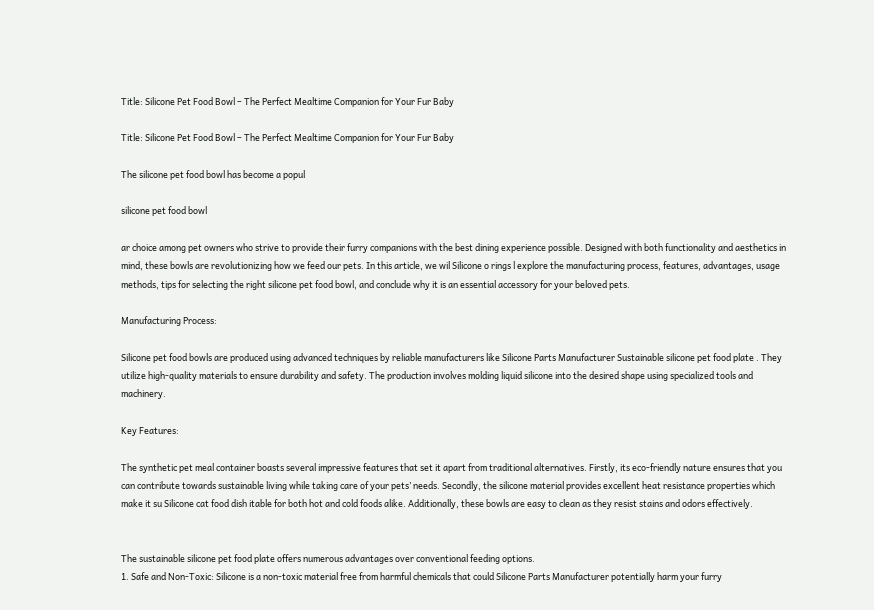Title: Silicone Pet Food Bowl – The Perfect Mealtime Companion for Your Fur Baby

Title: Silicone Pet Food Bowl – The Perfect Mealtime Companion for Your Fur Baby

The silicone pet food bowl has become a popul

silicone pet food bowl

ar choice among pet owners who strive to provide their furry companions with the best dining experience possible. Designed with both functionality and aesthetics in mind, these bowls are revolutionizing how we feed our pets. In this article, we wil Silicone o rings l explore the manufacturing process, features, advantages, usage methods, tips for selecting the right silicone pet food bowl, and conclude why it is an essential accessory for your beloved pets.

Manufacturing Process:

Silicone pet food bowls are produced using advanced techniques by reliable manufacturers like Silicone Parts Manufacturer Sustainable silicone pet food plate . They utilize high-quality materials to ensure durability and safety. The production involves molding liquid silicone into the desired shape using specialized tools and machinery.

Key Features:

The synthetic pet meal container boasts several impressive features that set it apart from traditional alternatives. Firstly, its eco-friendly nature ensures that you can contribute towards sustainable living while taking care of your pets’ needs. Secondly, the silicone material provides excellent heat resistance properties which make it su Silicone cat food dish itable for both hot and cold foods alike. Additionally, these bowls are easy to clean as they resist stains and odors effectively.


The sustainable silicone pet food plate offers numerous advantages over conventional feeding options.
1. Safe and Non-Toxic: Silicone is a non-toxic material free from harmful chemicals that could Silicone Parts Manufacturer potentially harm your furry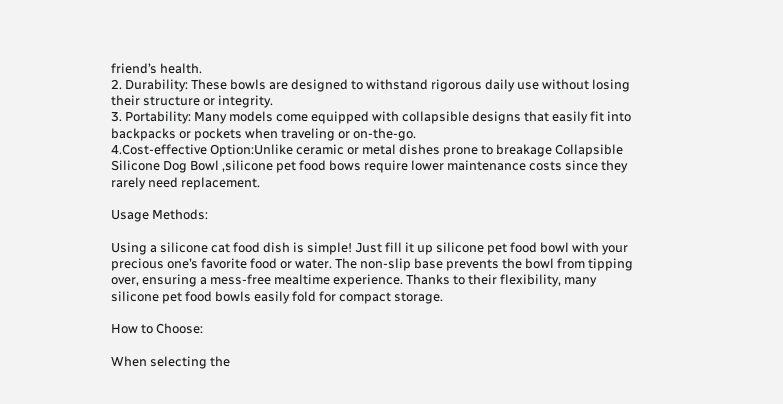friend’s health.
2. Durability: These bowls are designed to withstand rigorous daily use without losing their structure or integrity.
3. Portability: Many models come equipped with collapsible designs that easily fit into backpacks or pockets when traveling or on-the-go.
4.Cost-effective Option:Unlike ceramic or metal dishes prone to breakage Collapsible Silicone Dog Bowl ,silicone pet food bows require lower maintenance costs since they rarely need replacement.

Usage Methods:

Using a silicone cat food dish is simple! Just fill it up silicone pet food bowl with your precious one’s favorite food or water. The non-slip base prevents the bowl from tipping over, ensuring a mess-free mealtime experience. Thanks to their flexibility, many silicone pet food bowls easily fold for compact storage.

How to Choose:

When selecting the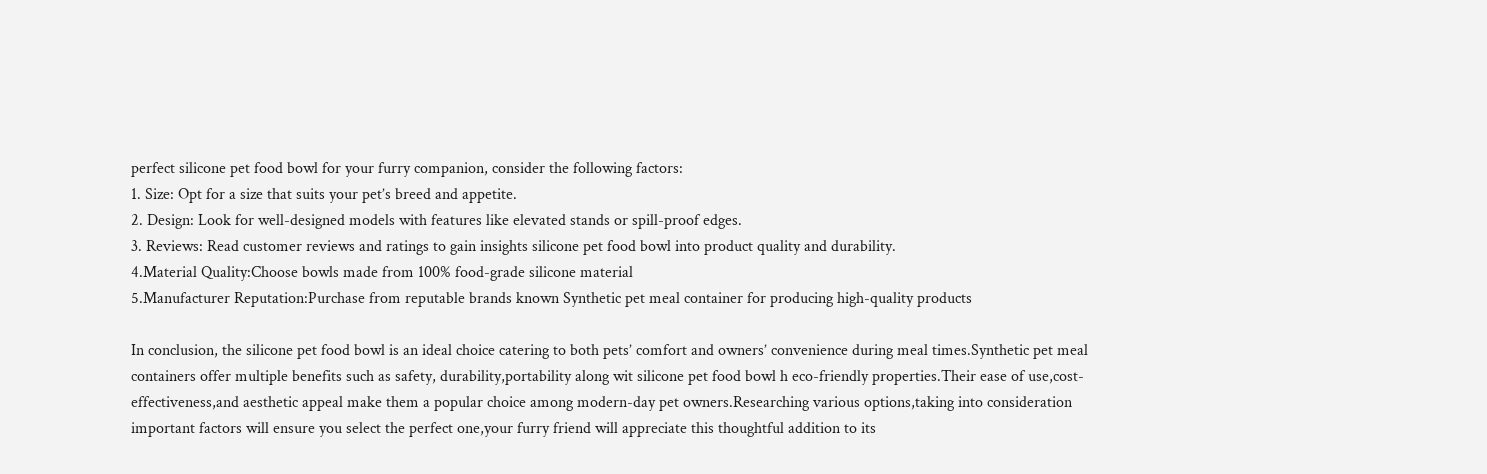perfect silicone pet food bowl for your furry companion, consider the following factors:
1. Size: Opt for a size that suits your pet’s breed and appetite.
2. Design: Look for well-designed models with features like elevated stands or spill-proof edges.
3. Reviews: Read customer reviews and ratings to gain insights silicone pet food bowl into product quality and durability.
4.Material Quality:Choose bowls made from 100% food-grade silicone material
5.Manufacturer Reputation:Purchase from reputable brands known Synthetic pet meal container for producing high-quality products

In conclusion, the silicone pet food bowl is an ideal choice catering to both pets’ comfort and owners’ convenience during meal times.Synthetic pet meal containers offer multiple benefits such as safety, durability,portability along wit silicone pet food bowl h eco-friendly properties.Their ease of use,cost-effectiveness,and aesthetic appeal make them a popular choice among modern-day pet owners.Researching various options,taking into consideration important factors will ensure you select the perfect one,your furry friend will appreciate this thoughtful addition to its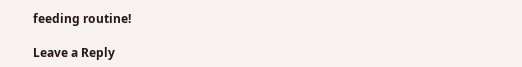feeding routine!

Leave a Reply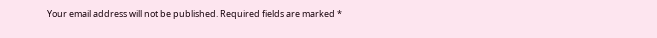Your email address will not be published. Required fields are marked *